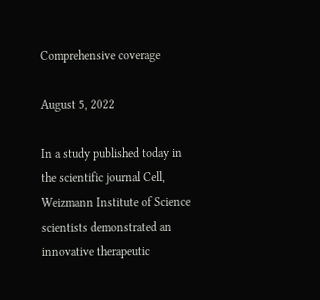Comprehensive coverage

August 5, 2022

In a study published today in the scientific journal Cell, Weizmann Institute of Science scientists demonstrated an innovative therapeutic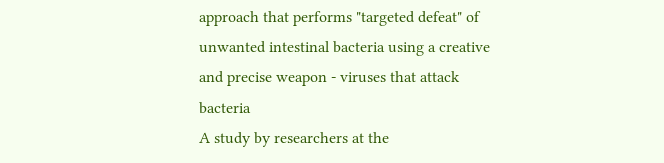approach that performs "targeted defeat" of unwanted intestinal bacteria using a creative and precise weapon - viruses that attack bacteria
A study by researchers at the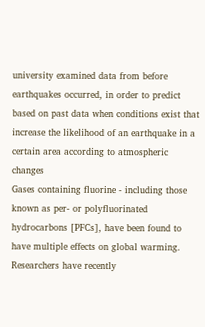university examined data from before earthquakes occurred, in order to predict based on past data when conditions exist that increase the likelihood of an earthquake in a certain area according to atmospheric changes
Gases containing fluorine - including those known as per- or polyfluorinated hydrocarbons [PFCs], have been found to have multiple effects on global warming. Researchers have recently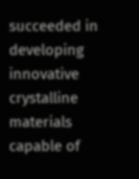succeeded in developing innovative crystalline materials capable of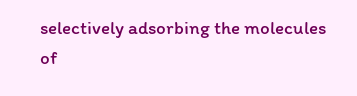selectively adsorbing the molecules of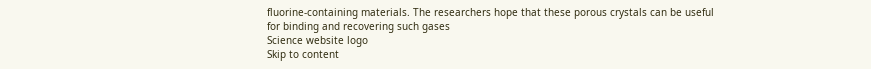fluorine-containing materials. The researchers hope that these porous crystals can be useful for binding and recovering such gases
Science website logo
Skip to content